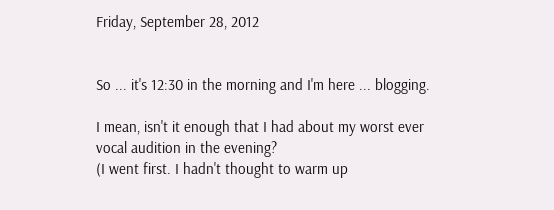Friday, September 28, 2012


So ... it's 12:30 in the morning and I'm here ... blogging.

I mean, isn't it enough that I had about my worst ever vocal audition in the evening?
(I went first. I hadn't thought to warm up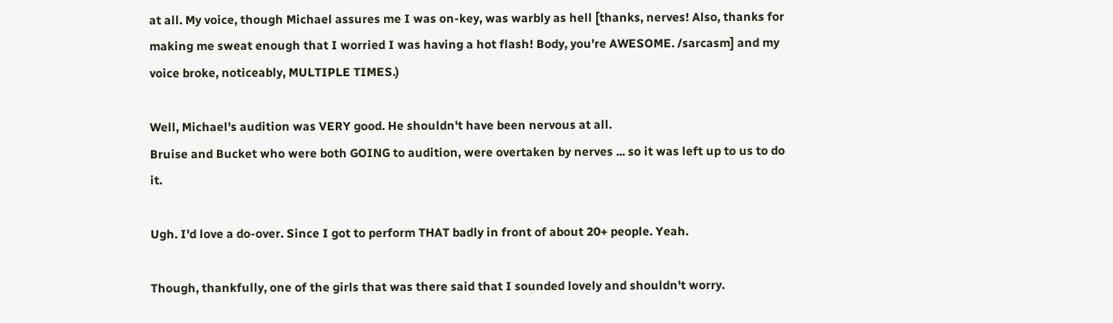at all. My voice, though Michael assures me I was on-key, was warbly as hell [thanks, nerves! Also, thanks for making me sweat enough that I worried I was having a hot flash! Body, you're AWESOME. /sarcasm] and my voice broke, noticeably, MULTIPLE TIMES.)

Well, Michael's audition was VERY good. He shouldn't have been nervous at all.
Bruise and Bucket who were both GOING to audition, were overtaken by nerves ... so it was left up to us to do it.

Ugh. I'd love a do-over. Since I got to perform THAT badly in front of about 20+ people. Yeah.

Though, thankfully, one of the girls that was there said that I sounded lovely and shouldn't worry.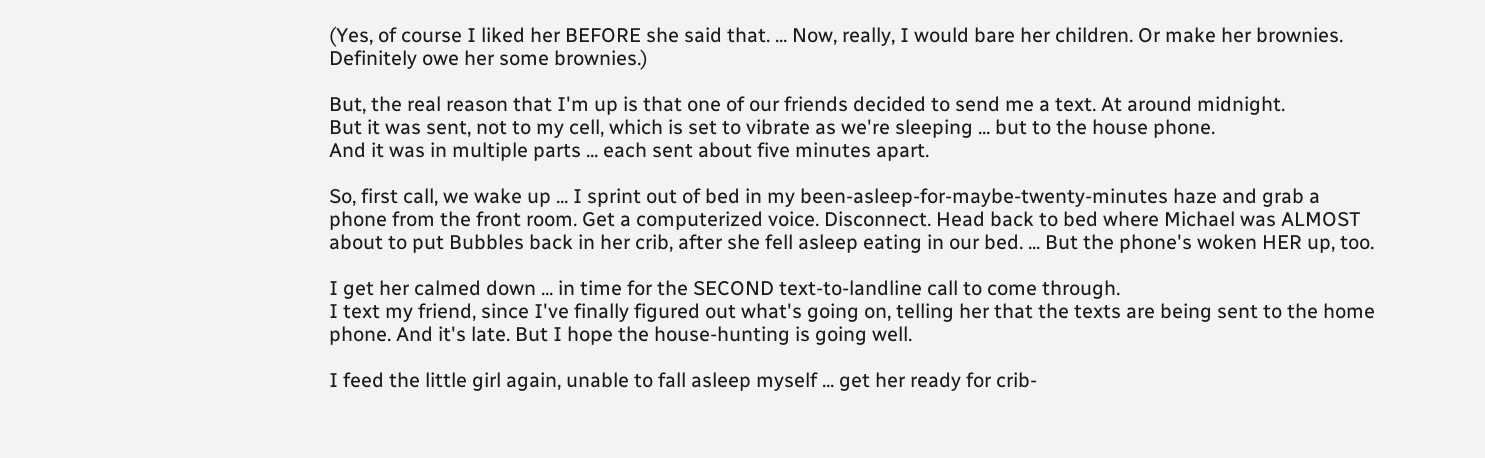(Yes, of course I liked her BEFORE she said that. ... Now, really, I would bare her children. Or make her brownies. Definitely owe her some brownies.)

But, the real reason that I'm up is that one of our friends decided to send me a text. At around midnight.
But it was sent, not to my cell, which is set to vibrate as we're sleeping ... but to the house phone.
And it was in multiple parts ... each sent about five minutes apart.

So, first call, we wake up ... I sprint out of bed in my been-asleep-for-maybe-twenty-minutes haze and grab a phone from the front room. Get a computerized voice. Disconnect. Head back to bed where Michael was ALMOST about to put Bubbles back in her crib, after she fell asleep eating in our bed. ... But the phone's woken HER up, too.

I get her calmed down ... in time for the SECOND text-to-landline call to come through.
I text my friend, since I've finally figured out what's going on, telling her that the texts are being sent to the home phone. And it's late. But I hope the house-hunting is going well.

I feed the little girl again, unable to fall asleep myself ... get her ready for crib-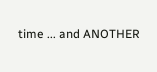time ... and ANOTHER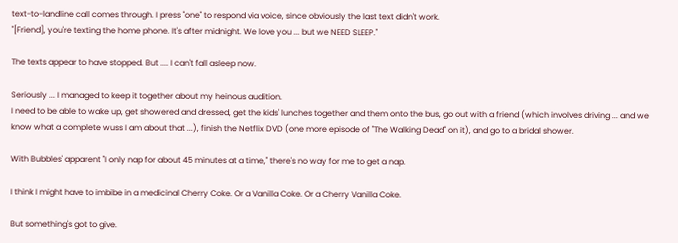text-to-landline call comes through. I press "one" to respond via voice, since obviously the last text didn't work.
"[Friend], you're texting the home phone. It's after midnight. We love you ... but we NEED SLEEP."

The texts appear to have stopped. But .... I can't fall asleep now.

Seriously ... I managed to keep it together about my heinous audition.
I need to be able to wake up, get showered and dressed, get the kids' lunches together and them onto the bus, go out with a friend (which involves driving ... and we know what a complete wuss I am about that ...), finish the Netflix DVD (one more episode of "The Walking Dead" on it), and go to a bridal shower.

With Bubbles' apparent "I only nap for about 45 minutes at a time," there's no way for me to get a nap.

I think I might have to imbibe in a medicinal Cherry Coke. Or a Vanilla Coke. Or a Cherry Vanilla Coke.

But something's got to give.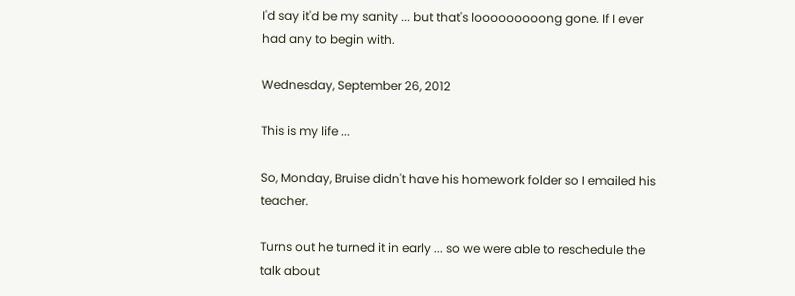I'd say it'd be my sanity ... but that's looooooooong gone. If I ever had any to begin with.

Wednesday, September 26, 2012

This is my life ...

So, Monday, Bruise didn't have his homework folder so I emailed his teacher.

Turns out he turned it in early ... so we were able to reschedule the talk about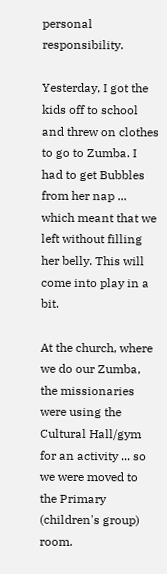personal responsibility.

Yesterday, I got the kids off to school and threw on clothes to go to Zumba. I had to get Bubbles from her nap ... which meant that we left without filling her belly. This will come into play in a bit.

At the church, where we do our Zumba, the missionaries were using the Cultural Hall/gym for an activity ... so we were moved to the Primary (children's group) room.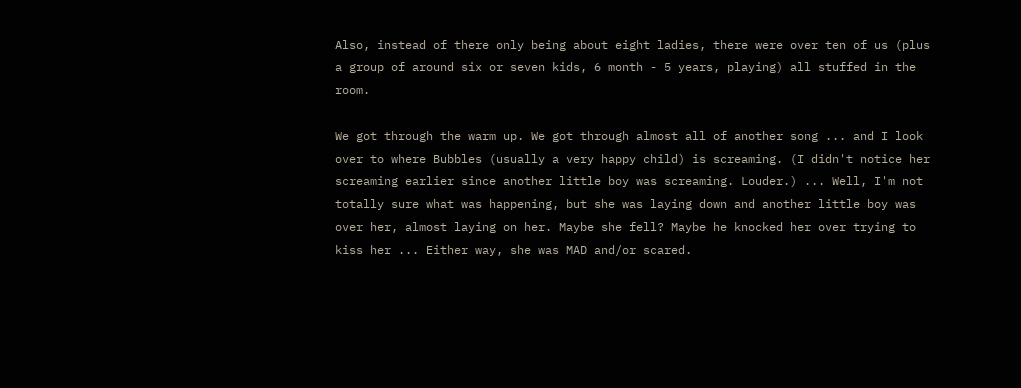Also, instead of there only being about eight ladies, there were over ten of us (plus a group of around six or seven kids, 6 month - 5 years, playing) all stuffed in the room.

We got through the warm up. We got through almost all of another song ... and I look over to where Bubbles (usually a very happy child) is screaming. (I didn't notice her screaming earlier since another little boy was screaming. Louder.) ... Well, I'm not totally sure what was happening, but she was laying down and another little boy was over her, almost laying on her. Maybe she fell? Maybe he knocked her over trying to kiss her ... Either way, she was MAD and/or scared.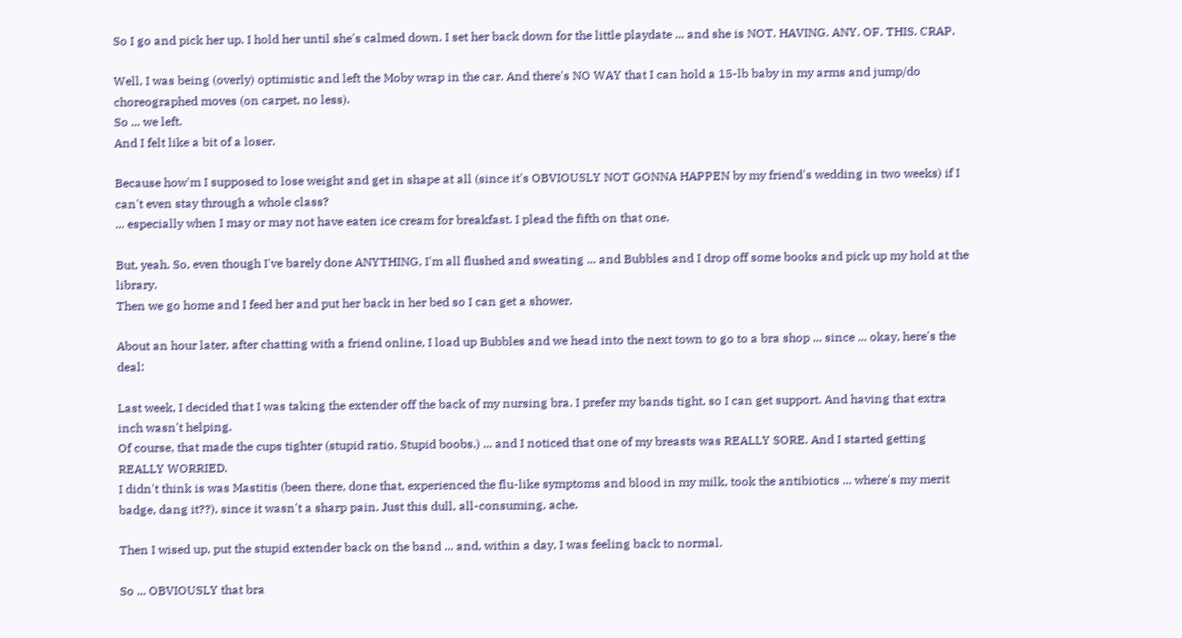So I go and pick her up. I hold her until she's calmed down. I set her back down for the little playdate ... and she is NOT. HAVING. ANY. OF. THIS. CRAP.

Well, I was being (overly) optimistic and left the Moby wrap in the car. And there's NO WAY that I can hold a 15-lb baby in my arms and jump/do choreographed moves (on carpet, no less).
So ... we left.
And I felt like a bit of a loser.

Because how'm I supposed to lose weight and get in shape at all (since it's OBVIOUSLY NOT GONNA HAPPEN by my friend's wedding in two weeks) if I can't even stay through a whole class?
... especially when I may or may not have eaten ice cream for breakfast. I plead the fifth on that one.

But, yeah. So, even though I've barely done ANYTHING, I'm all flushed and sweating ... and Bubbles and I drop off some books and pick up my hold at the library.
Then we go home and I feed her and put her back in her bed so I can get a shower.

About an hour later, after chatting with a friend online, I load up Bubbles and we head into the next town to go to a bra shop ... since ... okay, here's the deal:

Last week, I decided that I was taking the extender off the back of my nursing bra. I prefer my bands tight, so I can get support. And having that extra inch wasn't helping.
Of course, that made the cups tighter (stupid ratio. Stupid boobs.) ... and I noticed that one of my breasts was REALLY SORE. And I started getting REALLY WORRIED.
I didn't think is was Mastitis (been there, done that, experienced the flu-like symptoms and blood in my milk, took the antibiotics ... where's my merit badge, dang it??), since it wasn't a sharp pain. Just this dull, all-consuming, ache.

Then I wised up, put the stupid extender back on the band ... and, within a day, I was feeling back to normal.

So ... OBVIOUSLY that bra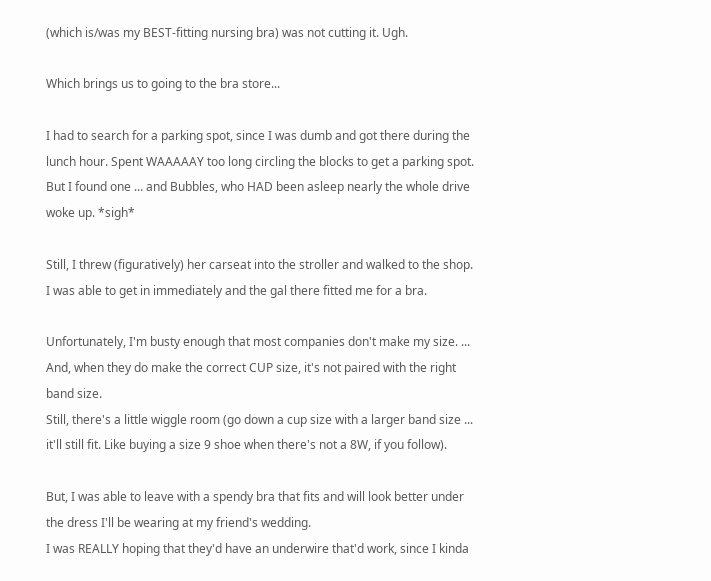(which is/was my BEST-fitting nursing bra) was not cutting it. Ugh.

Which brings us to going to the bra store...

I had to search for a parking spot, since I was dumb and got there during the lunch hour. Spent WAAAAAY too long circling the blocks to get a parking spot. But I found one ... and Bubbles, who HAD been asleep nearly the whole drive woke up. *sigh*

Still, I threw (figuratively) her carseat into the stroller and walked to the shop.
I was able to get in immediately and the gal there fitted me for a bra.

Unfortunately, I'm busty enough that most companies don't make my size. ... And, when they do make the correct CUP size, it's not paired with the right band size.
Still, there's a little wiggle room (go down a cup size with a larger band size ... it'll still fit. Like buying a size 9 shoe when there's not a 8W, if you follow).

But, I was able to leave with a spendy bra that fits and will look better under the dress I'll be wearing at my friend's wedding.
I was REALLY hoping that they'd have an underwire that'd work, since I kinda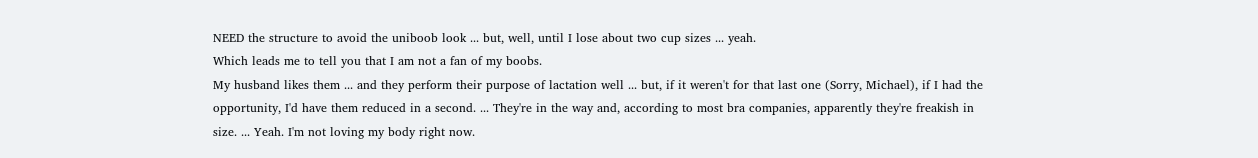NEED the structure to avoid the uniboob look ... but, well, until I lose about two cup sizes ... yeah.
Which leads me to tell you that I am not a fan of my boobs.
My husband likes them ... and they perform their purpose of lactation well ... but, if it weren't for that last one (Sorry, Michael), if I had the opportunity, I'd have them reduced in a second. ... They're in the way and, according to most bra companies, apparently they're freakish in size. ... Yeah. I'm not loving my body right now.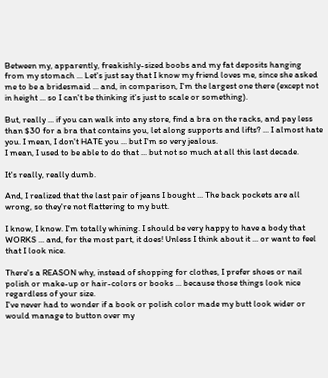Between my, apparently, freakishly-sized boobs and my fat deposits hanging from my stomach ... Let's just say that I know my friend loves me, since she asked me to be a bridesmaid ... and, in comparison, I'm the largest one there (except not in height ... so I can't be thinking it's just to scale or something).

But, really ... if you can walk into any store, find a bra on the racks, and pay less than $30 for a bra that contains you, let along supports and lifts? ... I almost hate you. I mean, I don't HATE you ... but I'm so very jealous.
I mean, I used to be able to do that ... but not so much at all this last decade.

It's really, really dumb.

And, I realized that the last pair of jeans I bought ... The back pockets are all wrong, so they're not flattering to my butt.

I know, I know. I'm totally whining. I should be very happy to have a body that WORKS ... and, for the most part, it does! Unless I think about it ... or want to feel that I look nice.

There's a REASON why, instead of shopping for clothes, I prefer shoes or nail polish or make-up or hair-colors or books ... because those things look nice regardless of your size.
I've never had to wonder if a book or polish color made my butt look wider or would manage to button over my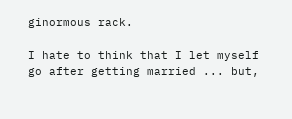ginormous rack.

I hate to think that I let myself go after getting married ... but,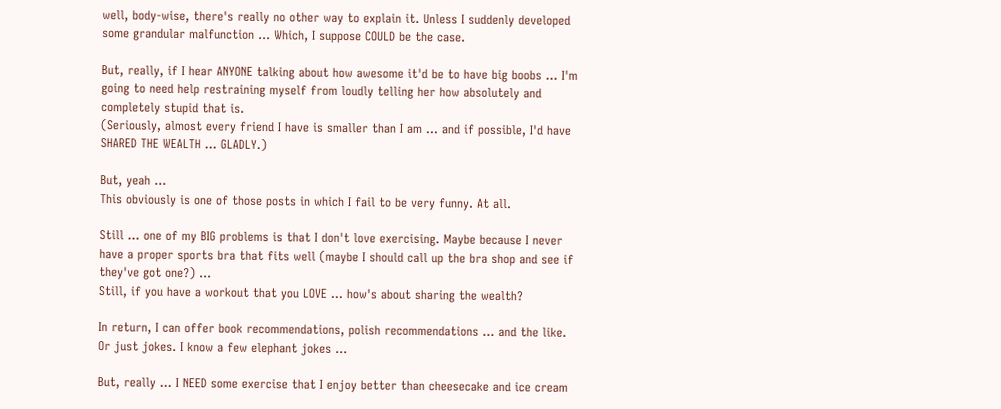well, body-wise, there's really no other way to explain it. Unless I suddenly developed some grandular malfunction ... Which, I suppose COULD be the case.

But, really, if I hear ANYONE talking about how awesome it'd be to have big boobs ... I'm going to need help restraining myself from loudly telling her how absolutely and completely stupid that is.
(Seriously, almost every friend I have is smaller than I am ... and if possible, I'd have SHARED THE WEALTH ... GLADLY.)

But, yeah ...
This obviously is one of those posts in which I fail to be very funny. At all.

Still ... one of my BIG problems is that I don't love exercising. Maybe because I never have a proper sports bra that fits well (maybe I should call up the bra shop and see if they've got one?) ...
Still, if you have a workout that you LOVE ... how's about sharing the wealth?

In return, I can offer book recommendations, polish recommendations ... and the like. Or just jokes. I know a few elephant jokes ...

But, really ... I NEED some exercise that I enjoy better than cheesecake and ice cream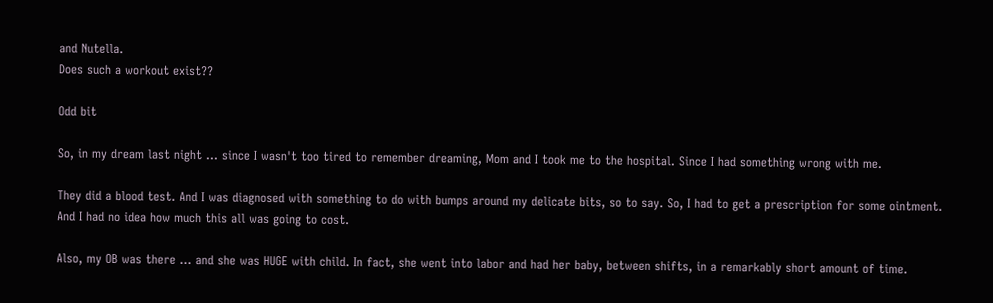and Nutella.
Does such a workout exist??

Odd bit

So, in my dream last night ... since I wasn't too tired to remember dreaming, Mom and I took me to the hospital. Since I had something wrong with me.

They did a blood test. And I was diagnosed with something to do with bumps around my delicate bits, so to say. So, I had to get a prescription for some ointment.
And I had no idea how much this all was going to cost.

Also, my OB was there ... and she was HUGE with child. In fact, she went into labor and had her baby, between shifts, in a remarkably short amount of time.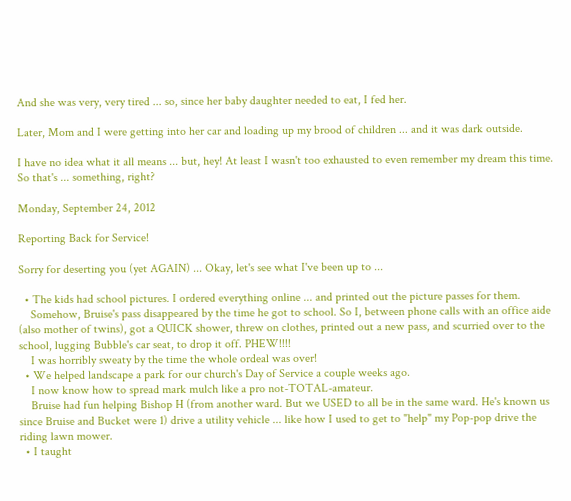And she was very, very tired ... so, since her baby daughter needed to eat, I fed her.

Later, Mom and I were getting into her car and loading up my brood of children ... and it was dark outside.

I have no idea what it all means ... but, hey! At least I wasn't too exhausted to even remember my dream this time. So that's ... something, right?

Monday, September 24, 2012

Reporting Back for Service!

Sorry for deserting you (yet AGAIN) ... Okay, let's see what I've been up to ...

  • The kids had school pictures. I ordered everything online ... and printed out the picture passes for them.
    Somehow, Bruise's pass disappeared by the time he got to school. So I, between phone calls with an office aide (also mother of twins), got a QUICK shower, threw on clothes, printed out a new pass, and scurried over to the school, lugging Bubble's car seat, to drop it off. PHEW!!!!
    I was horribly sweaty by the time the whole ordeal was over!
  • We helped landscape a park for our church's Day of Service a couple weeks ago.
    I now know how to spread mark mulch like a pro not-TOTAL-amateur.
    Bruise had fun helping Bishop H (from another ward. But we USED to all be in the same ward. He's known us since Bruise and Bucket were 1) drive a utility vehicle ... like how I used to get to "help" my Pop-pop drive the riding lawn mower.
  • I taught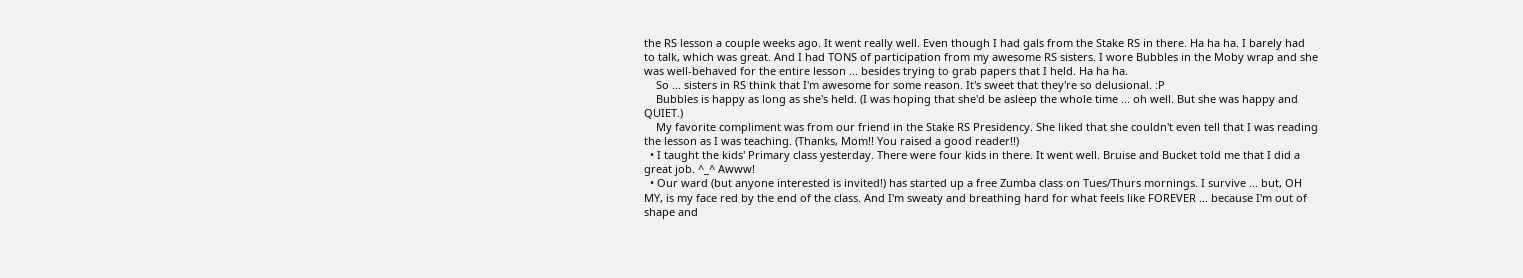the RS lesson a couple weeks ago. It went really well. Even though I had gals from the Stake RS in there. Ha ha ha. I barely had to talk, which was great. And I had TONS of participation from my awesome RS sisters. I wore Bubbles in the Moby wrap and she was well-behaved for the entire lesson ... besides trying to grab papers that I held. Ha ha ha.
    So ... sisters in RS think that I'm awesome for some reason. It's sweet that they're so delusional. :P
    Bubbles is happy as long as she's held. (I was hoping that she'd be asleep the whole time ... oh well. But she was happy and QUIET.)
    My favorite compliment was from our friend in the Stake RS Presidency. She liked that she couldn't even tell that I was reading the lesson as I was teaching. (Thanks, Mom!! You raised a good reader!!)
  • I taught the kids' Primary class yesterday. There were four kids in there. It went well. Bruise and Bucket told me that I did a great job. ^_^ Awww!
  • Our ward (but anyone interested is invited!) has started up a free Zumba class on Tues/Thurs mornings. I survive ... but, OH MY, is my face red by the end of the class. And I'm sweaty and breathing hard for what feels like FOREVER ... because I'm out of shape and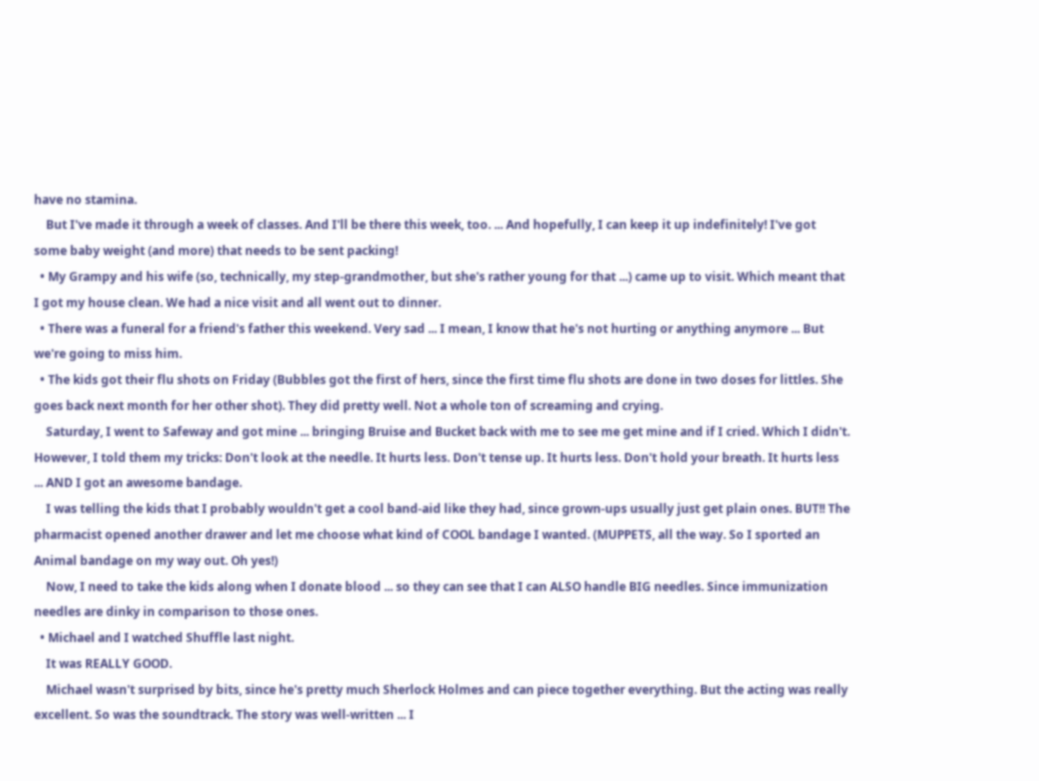have no stamina.
    But I've made it through a week of classes. And I'll be there this week, too. ... And hopefully, I can keep it up indefinitely! I've got some baby weight (and more) that needs to be sent packing!
  • My Grampy and his wife (so, technically, my step-grandmother, but she's rather young for that ...) came up to visit. Which meant that I got my house clean. We had a nice visit and all went out to dinner.
  • There was a funeral for a friend's father this weekend. Very sad ... I mean, I know that he's not hurting or anything anymore ... But we're going to miss him.
  • The kids got their flu shots on Friday (Bubbles got the first of hers, since the first time flu shots are done in two doses for littles. She goes back next month for her other shot). They did pretty well. Not a whole ton of screaming and crying.
    Saturday, I went to Safeway and got mine ... bringing Bruise and Bucket back with me to see me get mine and if I cried. Which I didn't. However, I told them my tricks: Don't look at the needle. It hurts less. Don't tense up. It hurts less. Don't hold your breath. It hurts less ... AND I got an awesome bandage.
    I was telling the kids that I probably wouldn't get a cool band-aid like they had, since grown-ups usually just get plain ones. BUT!! The pharmacist opened another drawer and let me choose what kind of COOL bandage I wanted. (MUPPETS, all the way. So I sported an Animal bandage on my way out. Oh yes!)
    Now, I need to take the kids along when I donate blood ... so they can see that I can ALSO handle BIG needles. Since immunization needles are dinky in comparison to those ones.
  • Michael and I watched Shuffle last night.
    It was REALLY GOOD.
    Michael wasn't surprised by bits, since he's pretty much Sherlock Holmes and can piece together everything. But the acting was really excellent. So was the soundtrack. The story was well-written ... I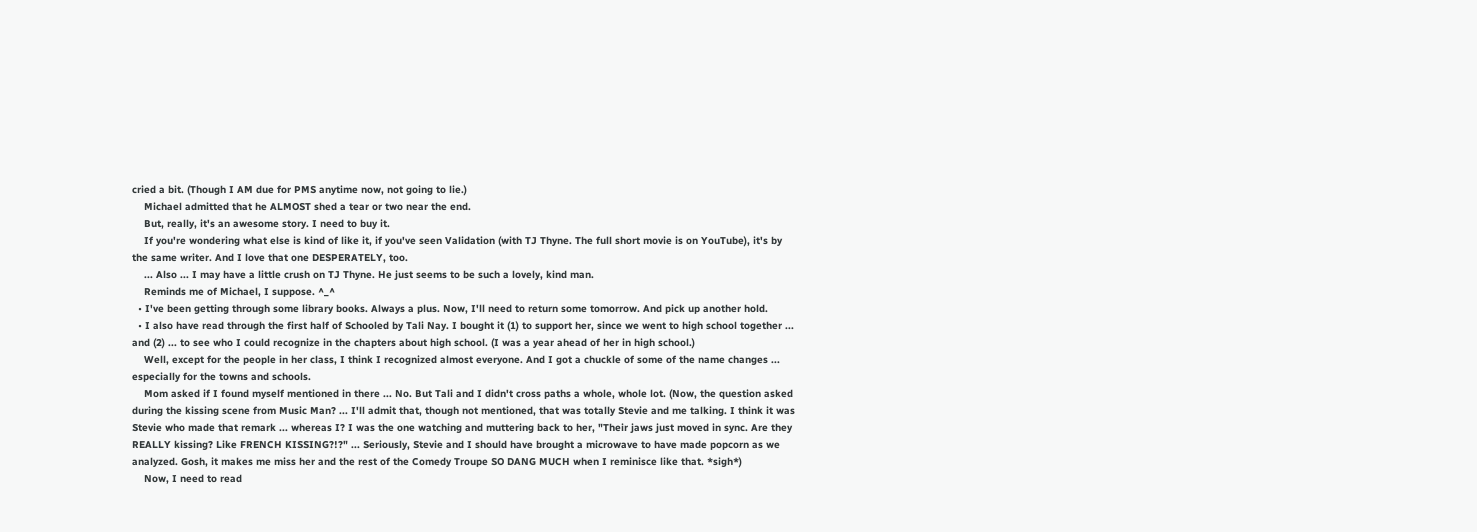cried a bit. (Though I AM due for PMS anytime now, not going to lie.)
    Michael admitted that he ALMOST shed a tear or two near the end.
    But, really, it's an awesome story. I need to buy it.
    If you're wondering what else is kind of like it, if you've seen Validation (with TJ Thyne. The full short movie is on YouTube), it's by the same writer. And I love that one DESPERATELY, too.
    ... Also ... I may have a little crush on TJ Thyne. He just seems to be such a lovely, kind man.
    Reminds me of Michael, I suppose. ^_^
  • I've been getting through some library books. Always a plus. Now, I'll need to return some tomorrow. And pick up another hold.
  • I also have read through the first half of Schooled by Tali Nay. I bought it (1) to support her, since we went to high school together ... and (2) ... to see who I could recognize in the chapters about high school. (I was a year ahead of her in high school.)
    Well, except for the people in her class, I think I recognized almost everyone. And I got a chuckle of some of the name changes ... especially for the towns and schools.
    Mom asked if I found myself mentioned in there ... No. But Tali and I didn't cross paths a whole, whole lot. (Now, the question asked during the kissing scene from Music Man? ... I'll admit that, though not mentioned, that was totally Stevie and me talking. I think it was Stevie who made that remark ... whereas I? I was the one watching and muttering back to her, "Their jaws just moved in sync. Are they REALLY kissing? Like FRENCH KISSING?!?" ... Seriously, Stevie and I should have brought a microwave to have made popcorn as we analyzed. Gosh, it makes me miss her and the rest of the Comedy Troupe SO DANG MUCH when I reminisce like that. *sigh*)
    Now, I need to read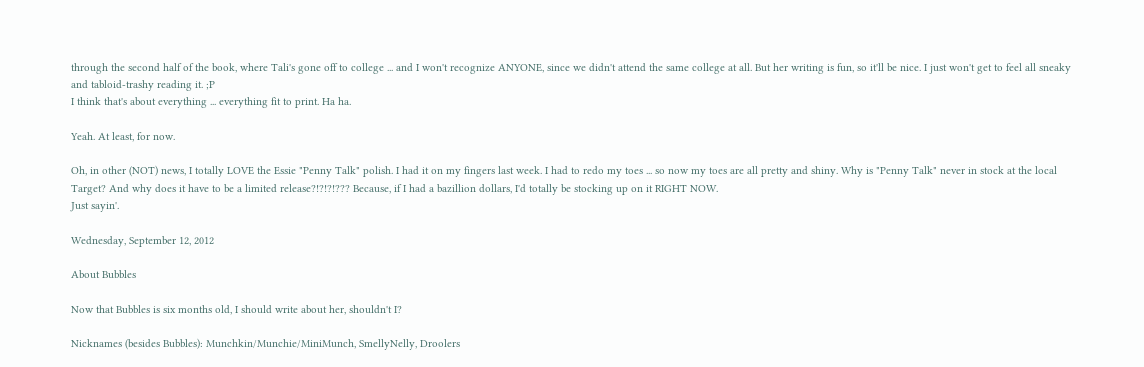through the second half of the book, where Tali's gone off to college ... and I won't recognize ANYONE, since we didn't attend the same college at all. But her writing is fun, so it'll be nice. I just won't get to feel all sneaky and tabloid-trashy reading it. ;P
I think that's about everything ... everything fit to print. Ha ha.

Yeah. At least, for now.

Oh, in other (NOT) news, I totally LOVE the Essie "Penny Talk" polish. I had it on my fingers last week. I had to redo my toes ... so now my toes are all pretty and shiny. Why is "Penny Talk" never in stock at the local Target? And why does it have to be a limited release?!?!?!??? Because, if I had a bazillion dollars, I'd totally be stocking up on it RIGHT NOW.
Just sayin'.

Wednesday, September 12, 2012

About Bubbles

Now that Bubbles is six months old, I should write about her, shouldn't I?

Nicknames (besides Bubbles): Munchkin/Munchie/MiniMunch, SmellyNelly, Droolers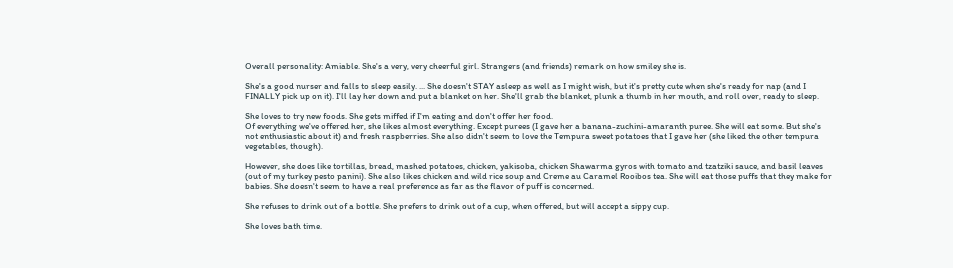Overall personality: Amiable. She's a very, very cheerful girl. Strangers (and friends) remark on how smiley she is.

She's a good nurser and falls to sleep easily. ... She doesn't STAY asleep as well as I might wish, but it's pretty cute when she's ready for nap (and I FINALLY pick up on it). I'll lay her down and put a blanket on her. She'll grab the blanket, plunk a thumb in her mouth, and roll over, ready to sleep.

She loves to try new foods. She gets miffed if I'm eating and don't offer her food.
Of everything we've offered her, she likes almost everything. Except purees (I gave her a banana-zuchini-amaranth puree. She will eat some. But she's not enthusiastic about it) and fresh raspberries. She also didn't seem to love the Tempura sweet potatoes that I gave her (she liked the other tempura vegetables, though).

However, she does like tortillas, bread, mashed potatoes, chicken, yakisoba, chicken Shawarma gyros with tomato and tzatziki sauce, and basil leaves (out of my turkey pesto panini). She also likes chicken and wild rice soup and Creme au Caramel Rooibos tea. She will eat those puffs that they make for babies. She doesn't seem to have a real preference as far as the flavor of puff is concerned.

She refuses to drink out of a bottle. She prefers to drink out of a cup, when offered, but will accept a sippy cup.

She loves bath time.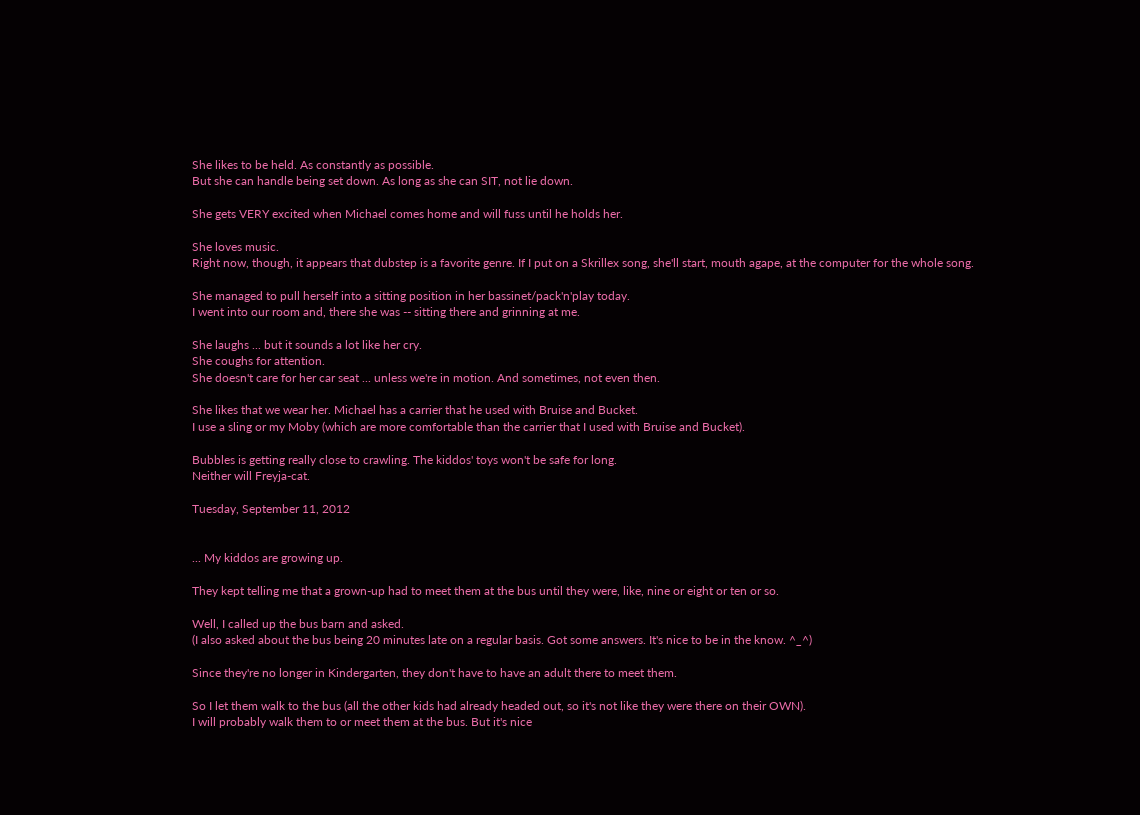She likes to be held. As constantly as possible.
But she can handle being set down. As long as she can SIT, not lie down.

She gets VERY excited when Michael comes home and will fuss until he holds her.

She loves music.
Right now, though, it appears that dubstep is a favorite genre. If I put on a Skrillex song, she'll start, mouth agape, at the computer for the whole song.

She managed to pull herself into a sitting position in her bassinet/pack'n'play today.
I went into our room and, there she was -- sitting there and grinning at me.

She laughs ... but it sounds a lot like her cry.
She coughs for attention.
She doesn't care for her car seat ... unless we're in motion. And sometimes, not even then.

She likes that we wear her. Michael has a carrier that he used with Bruise and Bucket.
I use a sling or my Moby (which are more comfortable than the carrier that I used with Bruise and Bucket).

Bubbles is getting really close to crawling. The kiddos' toys won't be safe for long.
Neither will Freyja-cat.

Tuesday, September 11, 2012


... My kiddos are growing up.

They kept telling me that a grown-up had to meet them at the bus until they were, like, nine or eight or ten or so.

Well, I called up the bus barn and asked.
(I also asked about the bus being 20 minutes late on a regular basis. Got some answers. It's nice to be in the know. ^_^)

Since they're no longer in Kindergarten, they don't have to have an adult there to meet them.

So I let them walk to the bus (all the other kids had already headed out, so it's not like they were there on their OWN).
I will probably walk them to or meet them at the bus. But it's nice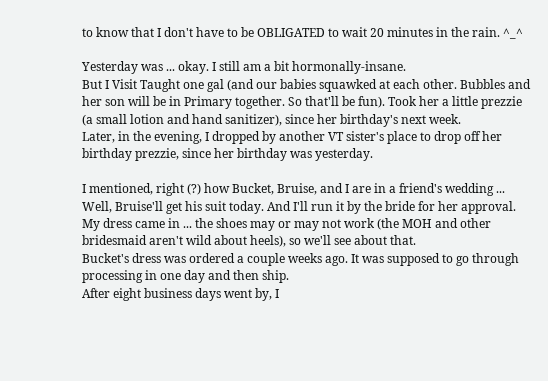to know that I don't have to be OBLIGATED to wait 20 minutes in the rain. ^_^

Yesterday was ... okay. I still am a bit hormonally-insane.
But I Visit Taught one gal (and our babies squawked at each other. Bubbles and her son will be in Primary together. So that'll be fun). Took her a little prezzie (a small lotion and hand sanitizer), since her birthday's next week.
Later, in the evening, I dropped by another VT sister's place to drop off her birthday prezzie, since her birthday was yesterday.

I mentioned, right (?) how Bucket, Bruise, and I are in a friend's wedding ... Well, Bruise'll get his suit today. And I'll run it by the bride for her approval.
My dress came in ... the shoes may or may not work (the MOH and other bridesmaid aren't wild about heels), so we'll see about that.
Bucket's dress was ordered a couple weeks ago. It was supposed to go through processing in one day and then ship.
After eight business days went by, I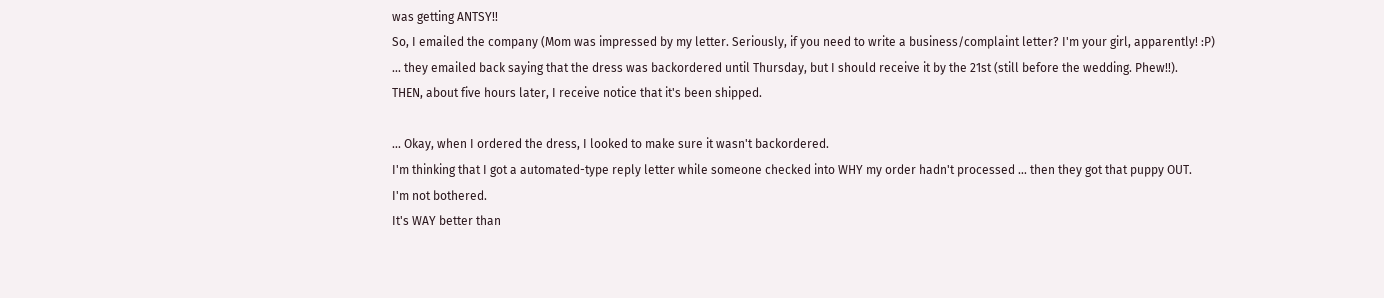was getting ANTSY!!
So, I emailed the company (Mom was impressed by my letter. Seriously, if you need to write a business/complaint letter? I'm your girl, apparently! :P) ... they emailed back saying that the dress was backordered until Thursday, but I should receive it by the 21st (still before the wedding. Phew!!).
THEN, about five hours later, I receive notice that it's been shipped.

... Okay, when I ordered the dress, I looked to make sure it wasn't backordered.
I'm thinking that I got a automated-type reply letter while someone checked into WHY my order hadn't processed ... then they got that puppy OUT.
I'm not bothered.
It's WAY better than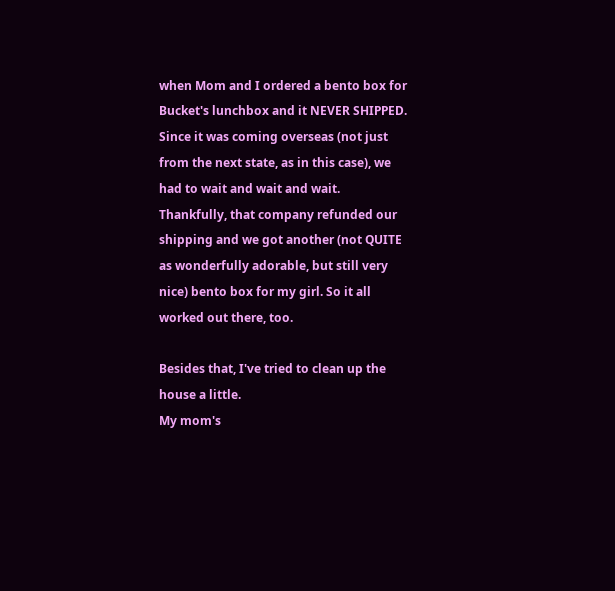when Mom and I ordered a bento box for Bucket's lunchbox and it NEVER SHIPPED. Since it was coming overseas (not just from the next state, as in this case), we had to wait and wait and wait.
Thankfully, that company refunded our shipping and we got another (not QUITE as wonderfully adorable, but still very nice) bento box for my girl. So it all worked out there, too.

Besides that, I've tried to clean up the house a little.
My mom's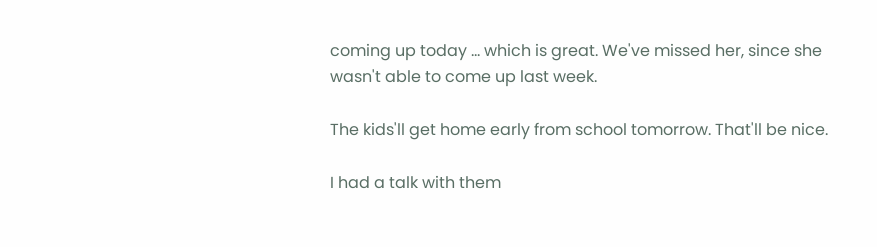coming up today ... which is great. We've missed her, since she wasn't able to come up last week.

The kids'll get home early from school tomorrow. That'll be nice.

I had a talk with them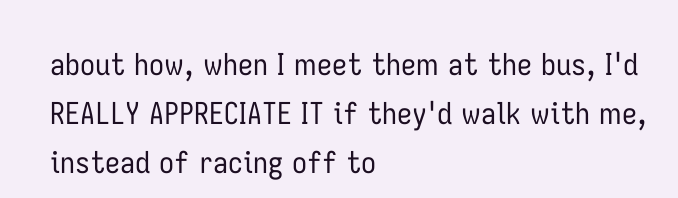about how, when I meet them at the bus, I'd REALLY APPRECIATE IT if they'd walk with me, instead of racing off to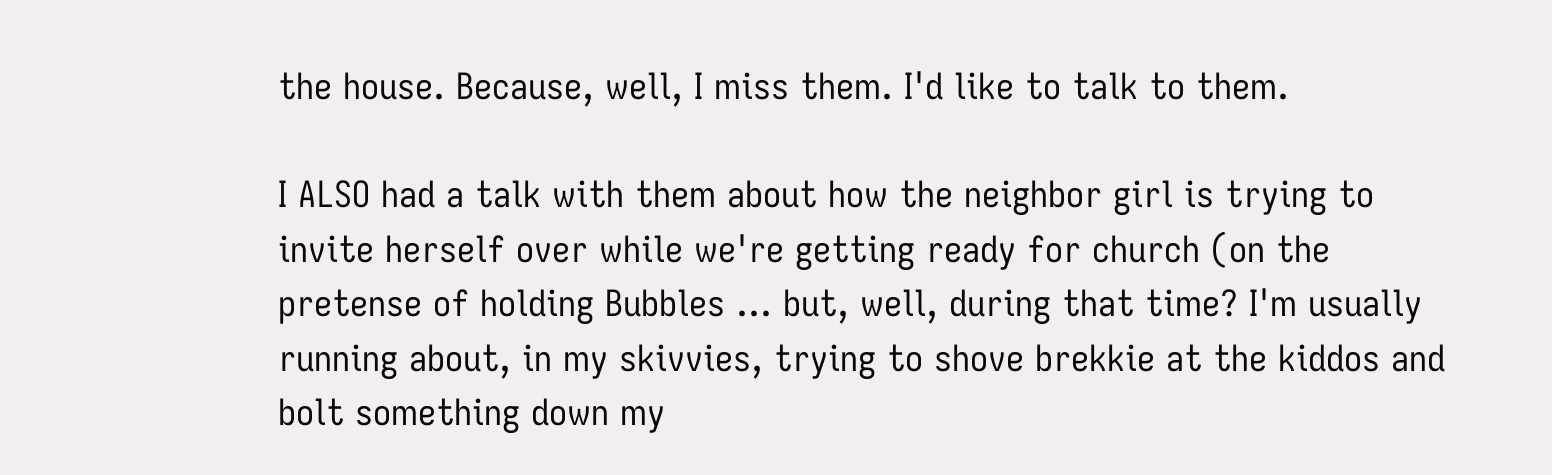the house. Because, well, I miss them. I'd like to talk to them.

I ALSO had a talk with them about how the neighbor girl is trying to invite herself over while we're getting ready for church (on the pretense of holding Bubbles ... but, well, during that time? I'm usually running about, in my skivvies, trying to shove brekkie at the kiddos and bolt something down my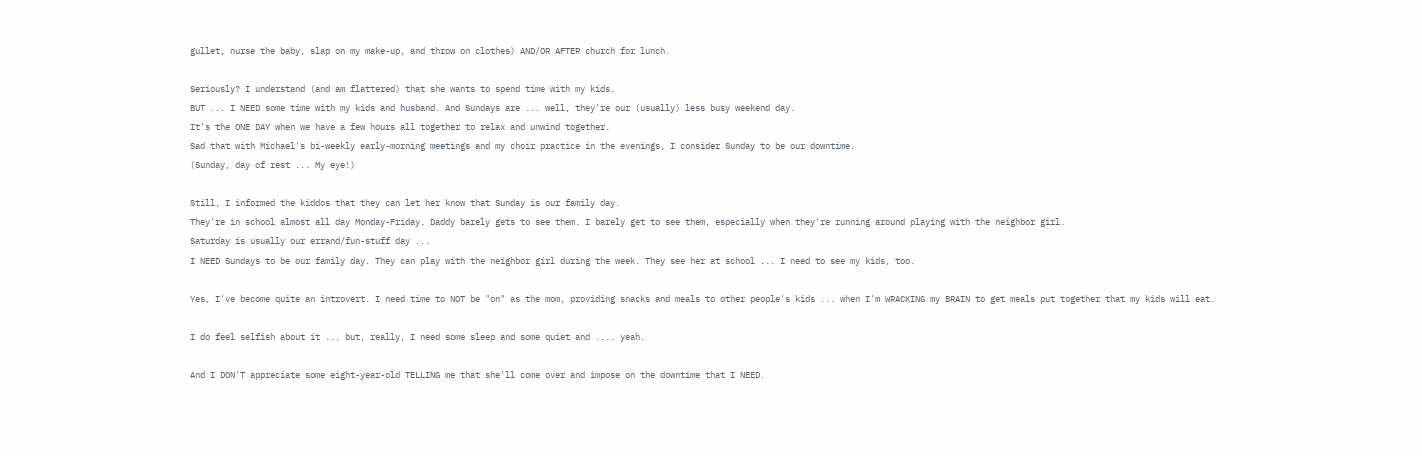gullet, nurse the baby, slap on my make-up, and throw on clothes) AND/OR AFTER church for lunch.

Seriously? I understand (and am flattered) that she wants to spend time with my kids.
BUT ... I NEED some time with my kids and husband. And Sundays are ... well, they're our (usually) less busy weekend day.
It's the ONE DAY when we have a few hours all together to relax and unwind together.
Sad that with Michael's bi-weekly early-morning meetings and my choir practice in the evenings, I consider Sunday to be our downtime.
(Sunday, day of rest ... My eye!)

Still, I informed the kiddos that they can let her know that Sunday is our family day.
They're in school almost all day Monday-Friday. Daddy barely gets to see them. I barely get to see them, especially when they're running around playing with the neighbor girl.
Saturday is usually our errand/fun-stuff day ...
I NEED Sundays to be our family day. They can play with the neighbor girl during the week. They see her at school ... I need to see my kids, too.

Yes, I've become quite an introvert. I need time to NOT be "on" as the mom, providing snacks and meals to other people's kids ... when I'm WRACKING my BRAIN to get meals put together that my kids will eat.

I do feel selfish about it ... but, really, I need some sleep and some quiet and .... yeah.

And I DON'T appreciate some eight-year-old TELLING me that she'll come over and impose on the downtime that I NEED.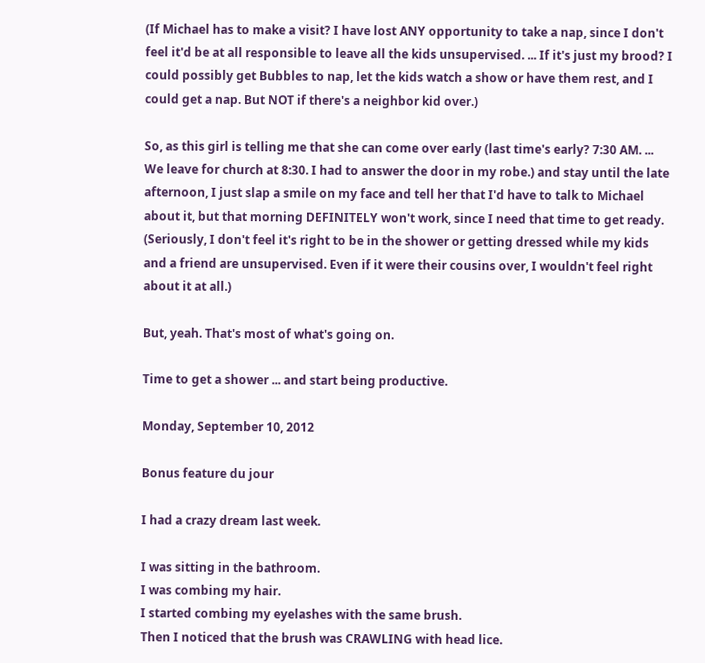(If Michael has to make a visit? I have lost ANY opportunity to take a nap, since I don't feel it'd be at all responsible to leave all the kids unsupervised. ... If it's just my brood? I could possibly get Bubbles to nap, let the kids watch a show or have them rest, and I could get a nap. But NOT if there's a neighbor kid over.)

So, as this girl is telling me that she can come over early (last time's early? 7:30 AM. ... We leave for church at 8:30. I had to answer the door in my robe.) and stay until the late afternoon, I just slap a smile on my face and tell her that I'd have to talk to Michael about it, but that morning DEFINITELY won't work, since I need that time to get ready.
(Seriously, I don't feel it's right to be in the shower or getting dressed while my kids and a friend are unsupervised. Even if it were their cousins over, I wouldn't feel right about it at all.)

But, yeah. That's most of what's going on.

Time to get a shower ... and start being productive.

Monday, September 10, 2012

Bonus feature du jour

I had a crazy dream last week.

I was sitting in the bathroom.
I was combing my hair.
I started combing my eyelashes with the same brush.
Then I noticed that the brush was CRAWLING with head lice.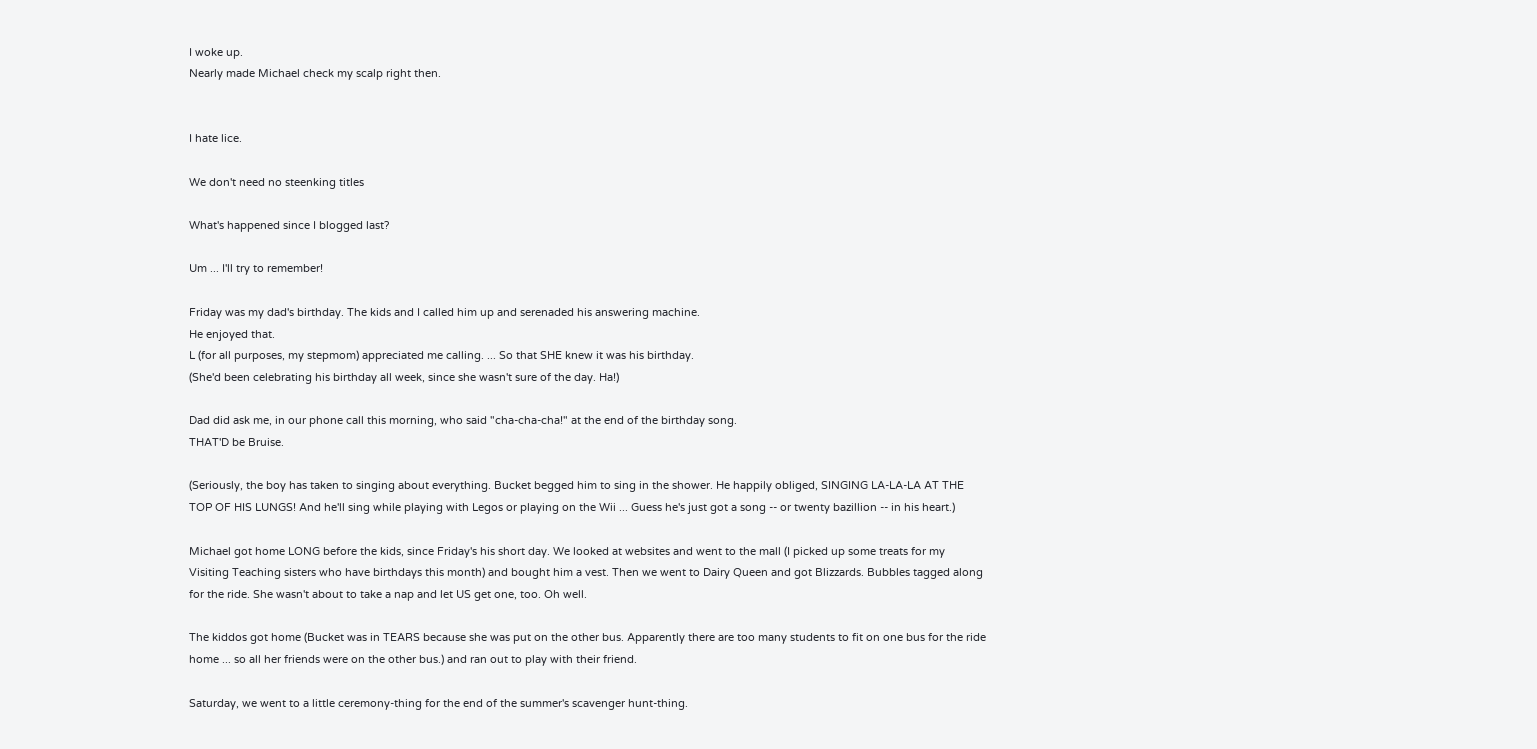I woke up.
Nearly made Michael check my scalp right then.


I hate lice.

We don't need no steenking titles

What's happened since I blogged last?

Um ... I'll try to remember!

Friday was my dad's birthday. The kids and I called him up and serenaded his answering machine.
He enjoyed that.
L (for all purposes, my stepmom) appreciated me calling. ... So that SHE knew it was his birthday.
(She'd been celebrating his birthday all week, since she wasn't sure of the day. Ha!)

Dad did ask me, in our phone call this morning, who said "cha-cha-cha!" at the end of the birthday song.
THAT'D be Bruise.

(Seriously, the boy has taken to singing about everything. Bucket begged him to sing in the shower. He happily obliged, SINGING LA-LA-LA AT THE TOP OF HIS LUNGS! And he'll sing while playing with Legos or playing on the Wii ... Guess he's just got a song -- or twenty bazillion -- in his heart.)

Michael got home LONG before the kids, since Friday's his short day. We looked at websites and went to the mall (I picked up some treats for my Visiting Teaching sisters who have birthdays this month) and bought him a vest. Then we went to Dairy Queen and got Blizzards. Bubbles tagged along for the ride. She wasn't about to take a nap and let US get one, too. Oh well.

The kiddos got home (Bucket was in TEARS because she was put on the other bus. Apparently there are too many students to fit on one bus for the ride home ... so all her friends were on the other bus.) and ran out to play with their friend.

Saturday, we went to a little ceremony-thing for the end of the summer's scavenger hunt-thing.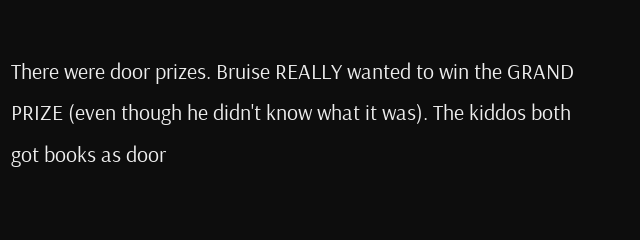There were door prizes. Bruise REALLY wanted to win the GRAND PRIZE (even though he didn't know what it was). The kiddos both got books as door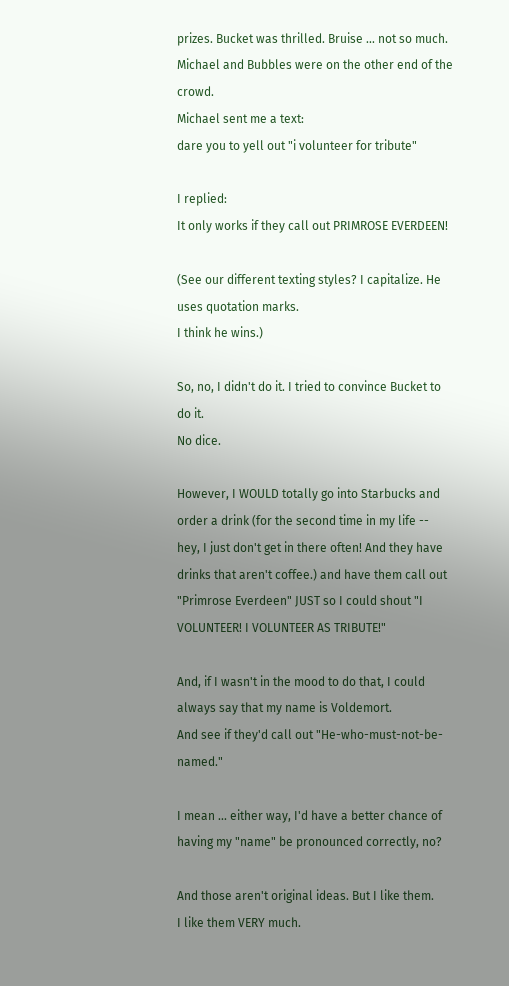prizes. Bucket was thrilled. Bruise ... not so much.
Michael and Bubbles were on the other end of the crowd.
Michael sent me a text:
dare you to yell out "i volunteer for tribute"

I replied:
It only works if they call out PRIMROSE EVERDEEN!

(See our different texting styles? I capitalize. He uses quotation marks.
I think he wins.)

So, no, I didn't do it. I tried to convince Bucket to do it.
No dice.

However, I WOULD totally go into Starbucks and order a drink (for the second time in my life -- hey, I just don't get in there often! And they have drinks that aren't coffee.) and have them call out "Primrose Everdeen" JUST so I could shout "I VOLUNTEER! I VOLUNTEER AS TRIBUTE!"

And, if I wasn't in the mood to do that, I could always say that my name is Voldemort.
And see if they'd call out "He-who-must-not-be-named."

I mean ... either way, I'd have a better chance of having my "name" be pronounced correctly, no?

And those aren't original ideas. But I like them.
I like them VERY much.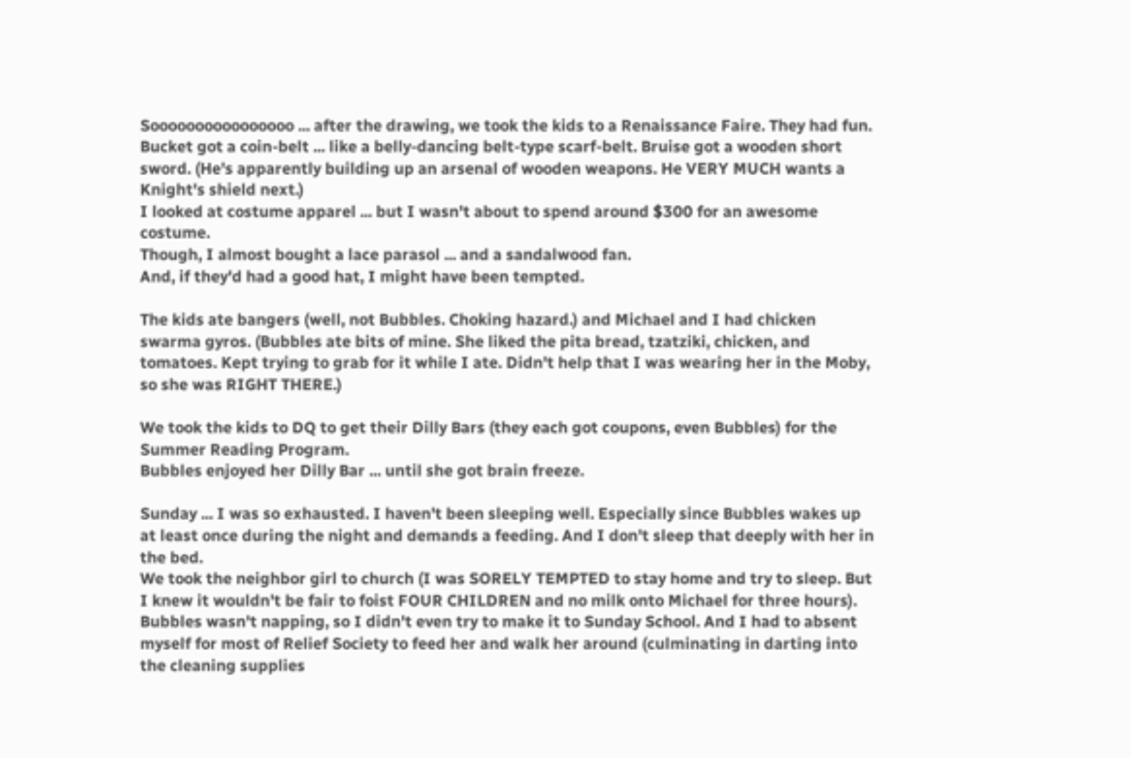Soooooooooooooooo ... after the drawing, we took the kids to a Renaissance Faire. They had fun. Bucket got a coin-belt ... like a belly-dancing belt-type scarf-belt. Bruise got a wooden short sword. (He's apparently building up an arsenal of wooden weapons. He VERY MUCH wants a Knight's shield next.)
I looked at costume apparel ... but I wasn't about to spend around $300 for an awesome costume.
Though, I almost bought a lace parasol ... and a sandalwood fan.
And, if they'd had a good hat, I might have been tempted.

The kids ate bangers (well, not Bubbles. Choking hazard.) and Michael and I had chicken swarma gyros. (Bubbles ate bits of mine. She liked the pita bread, tzatziki, chicken, and tomatoes. Kept trying to grab for it while I ate. Didn't help that I was wearing her in the Moby, so she was RIGHT THERE.)

We took the kids to DQ to get their Dilly Bars (they each got coupons, even Bubbles) for the Summer Reading Program.
Bubbles enjoyed her Dilly Bar ... until she got brain freeze.

Sunday ... I was so exhausted. I haven't been sleeping well. Especially since Bubbles wakes up at least once during the night and demands a feeding. And I don't sleep that deeply with her in the bed.
We took the neighbor girl to church (I was SORELY TEMPTED to stay home and try to sleep. But I knew it wouldn't be fair to foist FOUR CHILDREN and no milk onto Michael for three hours).
Bubbles wasn't napping, so I didn't even try to make it to Sunday School. And I had to absent myself for most of Relief Society to feed her and walk her around (culminating in darting into the cleaning supplies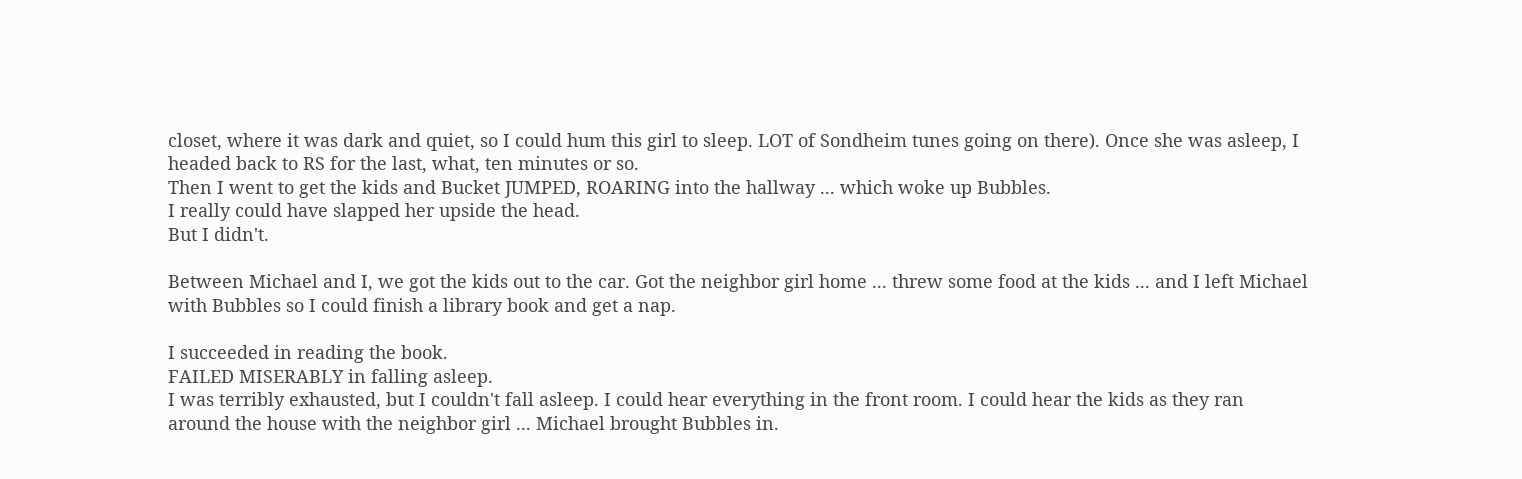closet, where it was dark and quiet, so I could hum this girl to sleep. LOT of Sondheim tunes going on there). Once she was asleep, I headed back to RS for the last, what, ten minutes or so.
Then I went to get the kids and Bucket JUMPED, ROARING into the hallway ... which woke up Bubbles.
I really could have slapped her upside the head.
But I didn't.

Between Michael and I, we got the kids out to the car. Got the neighbor girl home ... threw some food at the kids ... and I left Michael with Bubbles so I could finish a library book and get a nap.

I succeeded in reading the book.
FAILED MISERABLY in falling asleep.
I was terribly exhausted, but I couldn't fall asleep. I could hear everything in the front room. I could hear the kids as they ran around the house with the neighbor girl ... Michael brought Bubbles in.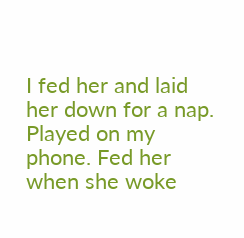I fed her and laid her down for a nap. Played on my phone. Fed her when she woke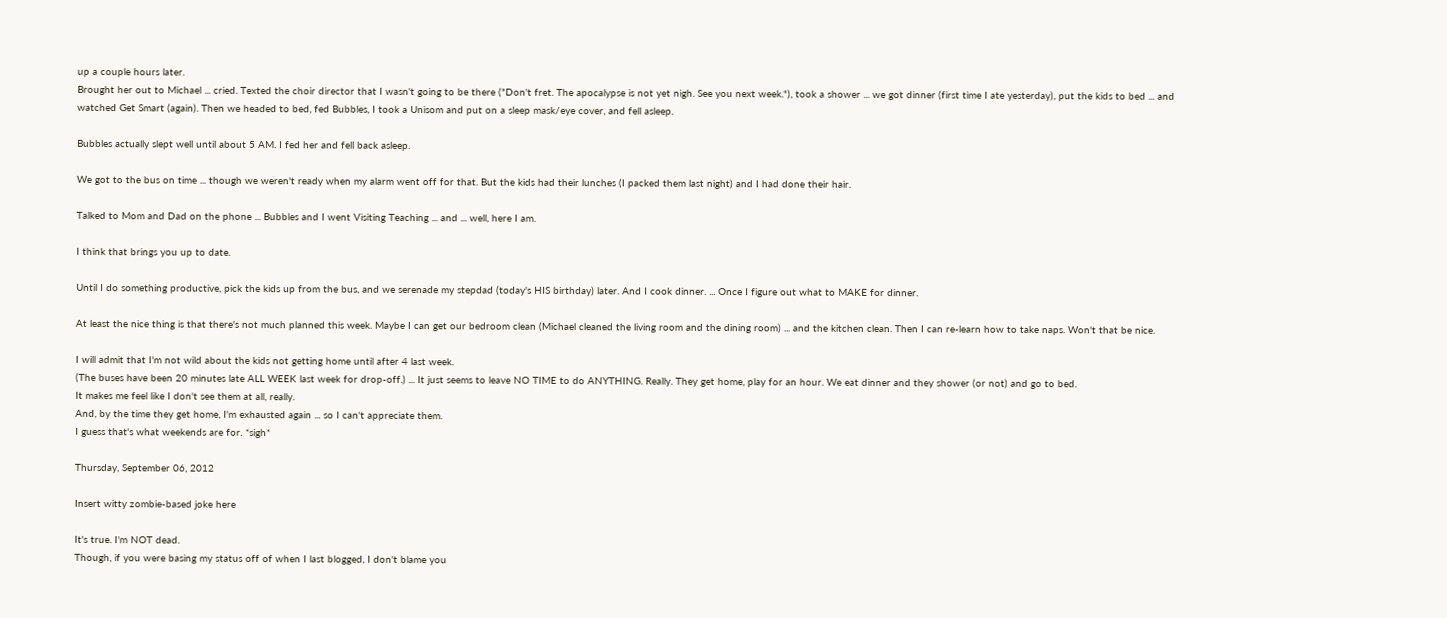up a couple hours later.
Brought her out to Michael ... cried. Texted the choir director that I wasn't going to be there ("Don't fret. The apocalypse is not yet nigh. See you next week."), took a shower ... we got dinner (first time I ate yesterday), put the kids to bed ... and watched Get Smart (again). Then we headed to bed, fed Bubbles, I took a Unisom and put on a sleep mask/eye cover, and fell asleep.

Bubbles actually slept well until about 5 AM. I fed her and fell back asleep.

We got to the bus on time ... though we weren't ready when my alarm went off for that. But the kids had their lunches (I packed them last night) and I had done their hair.

Talked to Mom and Dad on the phone ... Bubbles and I went Visiting Teaching ... and ... well, here I am.

I think that brings you up to date.

Until I do something productive, pick the kids up from the bus, and we serenade my stepdad (today's HIS birthday) later. And I cook dinner. ... Once I figure out what to MAKE for dinner.

At least the nice thing is that there's not much planned this week. Maybe I can get our bedroom clean (Michael cleaned the living room and the dining room) ... and the kitchen clean. Then I can re-learn how to take naps. Won't that be nice.

I will admit that I'm not wild about the kids not getting home until after 4 last week.
(The buses have been 20 minutes late ALL WEEK last week for drop-off.) ... It just seems to leave NO TIME to do ANYTHING. Really. They get home, play for an hour. We eat dinner and they shower (or not) and go to bed.
It makes me feel like I don't see them at all, really.
And, by the time they get home, I'm exhausted again ... so I can't appreciate them.
I guess that's what weekends are for. *sigh*

Thursday, September 06, 2012

Insert witty zombie-based joke here

It's true. I'm NOT dead.
Though, if you were basing my status off of when I last blogged, I don't blame you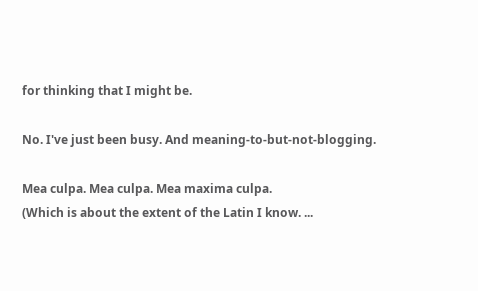for thinking that I might be.

No. I've just been busy. And meaning-to-but-not-blogging.

Mea culpa. Mea culpa. Mea maxima culpa.
(Which is about the extent of the Latin I know. ...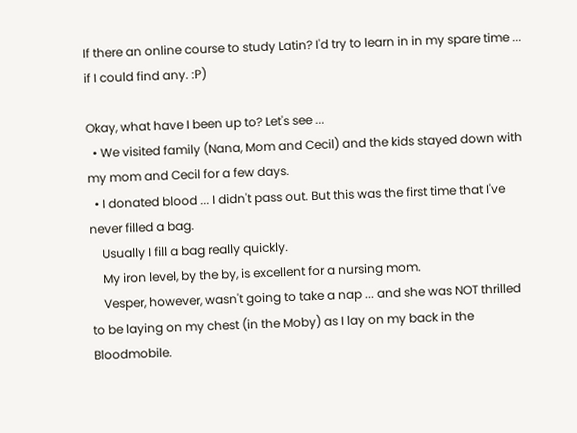If there an online course to study Latin? I'd try to learn in in my spare time ... if I could find any. :P)

Okay, what have I been up to? Let's see ...
  • We visited family (Nana, Mom and Cecil) and the kids stayed down with my mom and Cecil for a few days.
  • I donated blood ... I didn't pass out. But this was the first time that I've never filled a bag.
    Usually I fill a bag really quickly.
    My iron level, by the by, is excellent for a nursing mom.
    Vesper, however, wasn't going to take a nap ... and she was NOT thrilled to be laying on my chest (in the Moby) as I lay on my back in the Bloodmobile.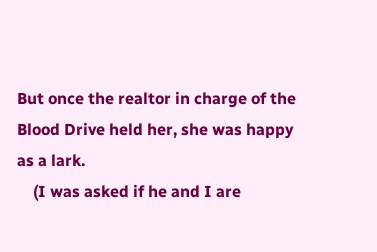But once the realtor in charge of the Blood Drive held her, she was happy as a lark.
    (I was asked if he and I are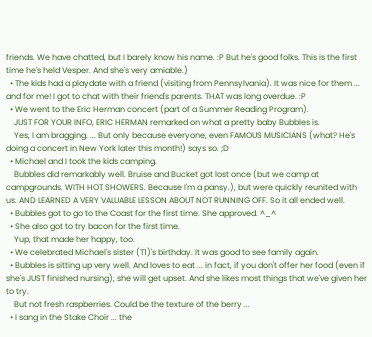friends. We have chatted, but I barely know his name. :P But he's good folks. This is the first time he's held Vesper. And she's very amiable.)
  • The kids had a playdate with a friend (visiting from Pennsylvania). It was nice for them ... and for me! I got to chat with their friend's parents. THAT was long overdue. :P
  • We went to the Eric Herman concert (part of a Summer Reading Program).
    JUST FOR YOUR INFO, ERIC HERMAN remarked on what a pretty baby Bubbles is.
    Yes, I am bragging. ... But only because everyone, even FAMOUS MUSICIANS (what? He's doing a concert in New York later this month!) says so. ;D
  • Michael and I took the kids camping.
    Bubbles did remarkably well. Bruise and Bucket got lost once (but we camp at campgrounds. WITH HOT SHOWERS. Because I'm a pansy.), but were quickly reunited with us. AND LEARNED A VERY VALUABLE LESSON ABOUT NOT RUNNING OFF. So it all ended well.
  • Bubbles got to go to the Coast for the first time. She approved. ^_^
  • She also got to try bacon for the first time.
    Yup, that made her happy, too.
  • We celebrated Michael's sister (T1)'s birthday. It was good to see family again.
  • Bubbles is sitting up very well. And loves to eat ... in fact, if you don't offer her food (even if she's JUST finished nursing), she will get upset. And she likes most things that we've given her to try.
    But not fresh raspberries. Could be the texture of the berry ...
  • I sang in the Stake Choir ... the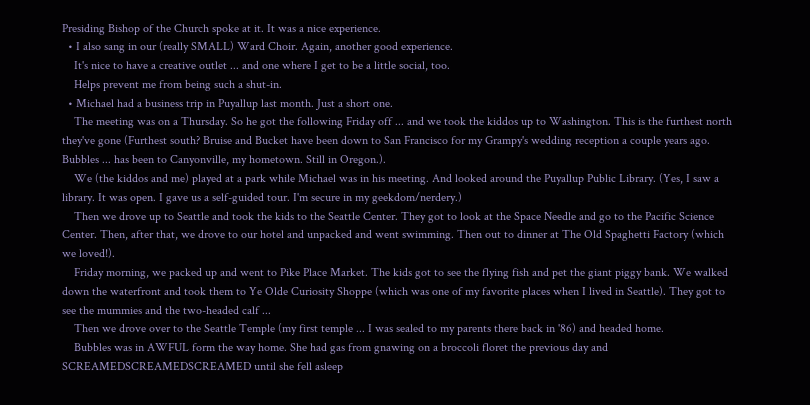Presiding Bishop of the Church spoke at it. It was a nice experience.
  • I also sang in our (really SMALL) Ward Choir. Again, another good experience.
    It's nice to have a creative outlet ... and one where I get to be a little social, too.
    Helps prevent me from being such a shut-in.
  • Michael had a business trip in Puyallup last month. Just a short one.
    The meeting was on a Thursday. So he got the following Friday off ... and we took the kiddos up to Washington. This is the furthest north they've gone (Furthest south? Bruise and Bucket have been down to San Francisco for my Grampy's wedding reception a couple years ago. Bubbles ... has been to Canyonville, my hometown. Still in Oregon.).
    We (the kiddos and me) played at a park while Michael was in his meeting. And looked around the Puyallup Public Library. (Yes, I saw a library. It was open. I gave us a self-guided tour. I'm secure in my geekdom/nerdery.)
    Then we drove up to Seattle and took the kids to the Seattle Center. They got to look at the Space Needle and go to the Pacific Science Center. Then, after that, we drove to our hotel and unpacked and went swimming. Then out to dinner at The Old Spaghetti Factory (which we loved!).
    Friday morning, we packed up and went to Pike Place Market. The kids got to see the flying fish and pet the giant piggy bank. We walked down the waterfront and took them to Ye Olde Curiosity Shoppe (which was one of my favorite places when I lived in Seattle). They got to see the mummies and the two-headed calf ...
    Then we drove over to the Seattle Temple (my first temple ... I was sealed to my parents there back in '86) and headed home.
    Bubbles was in AWFUL form the way home. She had gas from gnawing on a broccoli floret the previous day and SCREAMEDSCREAMEDSCREAMED until she fell asleep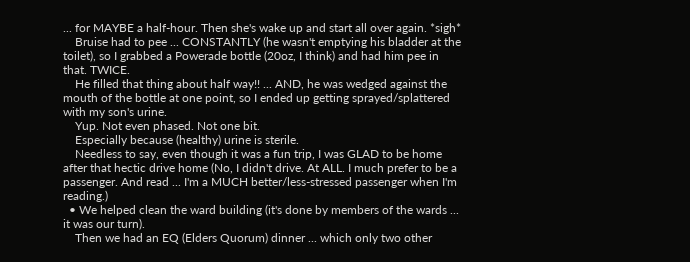... for MAYBE a half-hour. Then she's wake up and start all over again. *sigh*
    Bruise had to pee ... CONSTANTLY (he wasn't emptying his bladder at the toilet), so I grabbed a Powerade bottle (20oz, I think) and had him pee in that. TWICE.
    He filled that thing about half way!! ... AND, he was wedged against the mouth of the bottle at one point, so I ended up getting sprayed/splattered with my son's urine.
    Yup. Not even phased. Not one bit.
    Especially because (healthy) urine is sterile.
    Needless to say, even though it was a fun trip, I was GLAD to be home after that hectic drive home (No, I didn't drive. At ALL. I much prefer to be a passenger. And read ... I'm a MUCH better/less-stressed passenger when I'm reading.)
  • We helped clean the ward building (it's done by members of the wards ... it was our turn).
    Then we had an EQ (Elders Quorum) dinner ... which only two other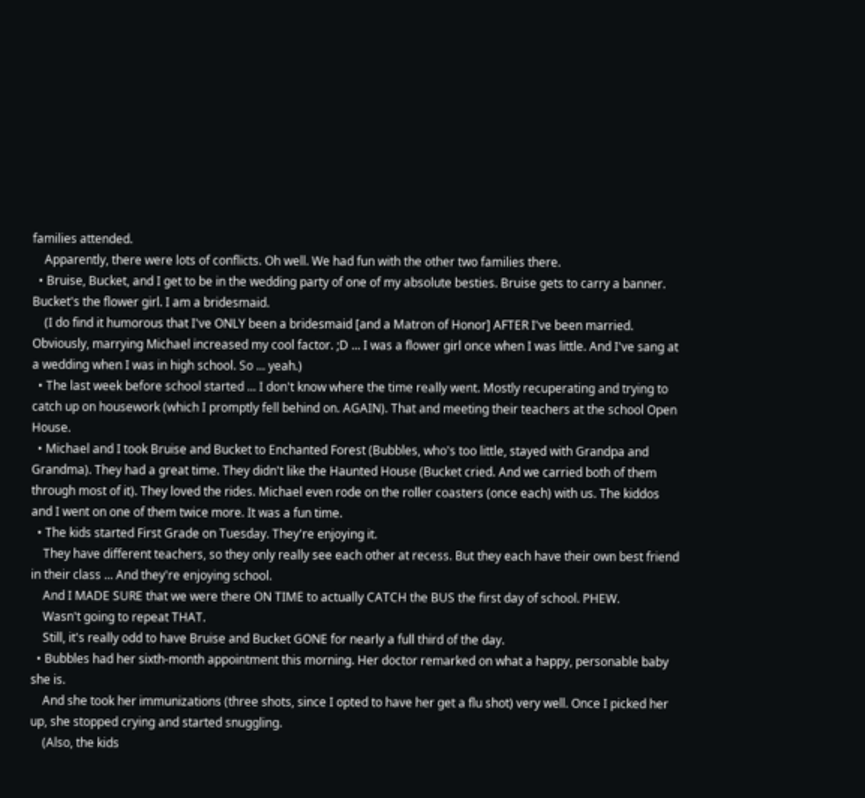families attended.
    Apparently, there were lots of conflicts. Oh well. We had fun with the other two families there.
  • Bruise, Bucket, and I get to be in the wedding party of one of my absolute besties. Bruise gets to carry a banner. Bucket's the flower girl. I am a bridesmaid.
    (I do find it humorous that I've ONLY been a bridesmaid [and a Matron of Honor] AFTER I've been married. Obviously, marrying Michael increased my cool factor. ;D ... I was a flower girl once when I was little. And I've sang at a wedding when I was in high school. So ... yeah.)
  • The last week before school started ... I don't know where the time really went. Mostly recuperating and trying to catch up on housework (which I promptly fell behind on. AGAIN). That and meeting their teachers at the school Open House.
  • Michael and I took Bruise and Bucket to Enchanted Forest (Bubbles, who's too little, stayed with Grandpa and Grandma). They had a great time. They didn't like the Haunted House (Bucket cried. And we carried both of them through most of it). They loved the rides. Michael even rode on the roller coasters (once each) with us. The kiddos and I went on one of them twice more. It was a fun time.
  • The kids started First Grade on Tuesday. They're enjoying it.
    They have different teachers, so they only really see each other at recess. But they each have their own best friend in their class ... And they're enjoying school.
    And I MADE SURE that we were there ON TIME to actually CATCH the BUS the first day of school. PHEW.
    Wasn't going to repeat THAT.
    Still, it's really odd to have Bruise and Bucket GONE for nearly a full third of the day.
  • Bubbles had her sixth-month appointment this morning. Her doctor remarked on what a happy, personable baby she is.
    And she took her immunizations (three shots, since I opted to have her get a flu shot) very well. Once I picked her up, she stopped crying and started snuggling.
    (Also, the kids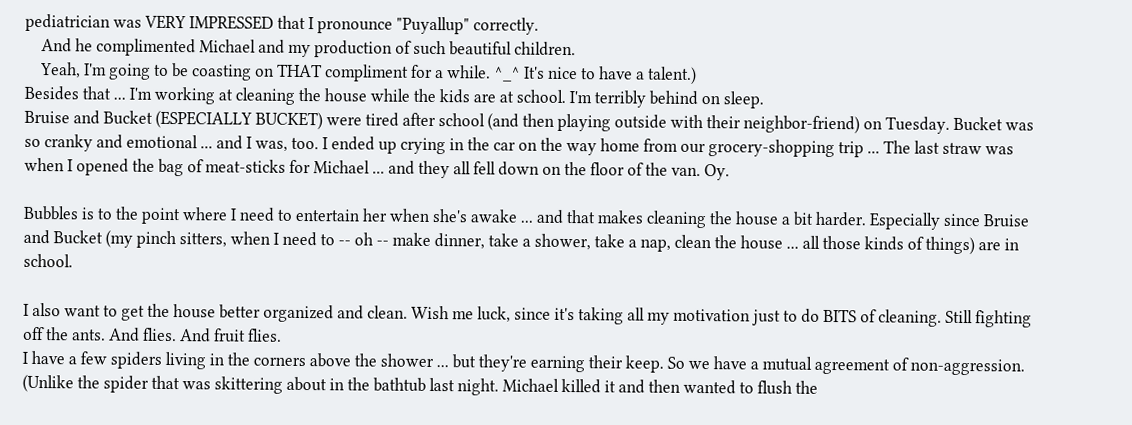pediatrician was VERY IMPRESSED that I pronounce "Puyallup" correctly.
    And he complimented Michael and my production of such beautiful children.
    Yeah, I'm going to be coasting on THAT compliment for a while. ^_^ It's nice to have a talent.)
Besides that ... I'm working at cleaning the house while the kids are at school. I'm terribly behind on sleep.
Bruise and Bucket (ESPECIALLY BUCKET) were tired after school (and then playing outside with their neighbor-friend) on Tuesday. Bucket was so cranky and emotional ... and I was, too. I ended up crying in the car on the way home from our grocery-shopping trip ... The last straw was when I opened the bag of meat-sticks for Michael ... and they all fell down on the floor of the van. Oy.

Bubbles is to the point where I need to entertain her when she's awake ... and that makes cleaning the house a bit harder. Especially since Bruise and Bucket (my pinch sitters, when I need to -- oh -- make dinner, take a shower, take a nap, clean the house ... all those kinds of things) are in school.

I also want to get the house better organized and clean. Wish me luck, since it's taking all my motivation just to do BITS of cleaning. Still fighting off the ants. And flies. And fruit flies.
I have a few spiders living in the corners above the shower ... but they're earning their keep. So we have a mutual agreement of non-aggression.
(Unlike the spider that was skittering about in the bathtub last night. Michael killed it and then wanted to flush the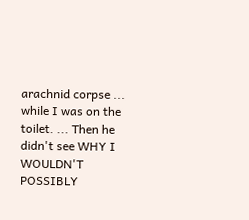arachnid corpse ... while I was on the toilet. ... Then he didn't see WHY I WOULDN'T POSSIBLY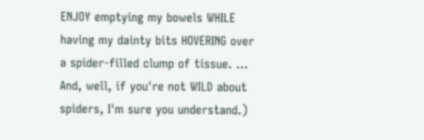ENJOY emptying my bowels WHILE having my dainty bits HOVERING over a spider-filled clump of tissue. ... And, well, if you're not WILD about spiders, I'm sure you understand.)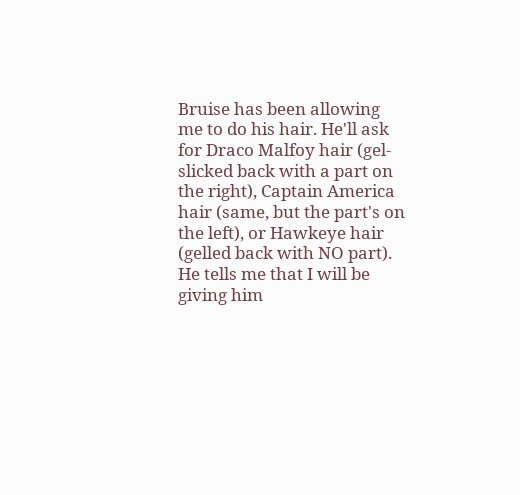Bruise has been allowing me to do his hair. He'll ask for Draco Malfoy hair (gel-slicked back with a part on the right), Captain America hair (same, but the part's on the left), or Hawkeye hair (gelled back with NO part). He tells me that I will be giving him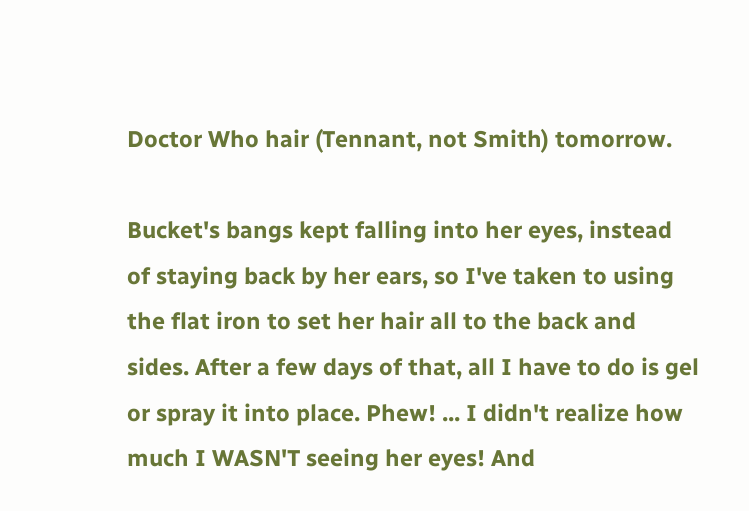Doctor Who hair (Tennant, not Smith) tomorrow.

Bucket's bangs kept falling into her eyes, instead of staying back by her ears, so I've taken to using the flat iron to set her hair all to the back and sides. After a few days of that, all I have to do is gel or spray it into place. Phew! ... I didn't realize how much I WASN'T seeing her eyes! And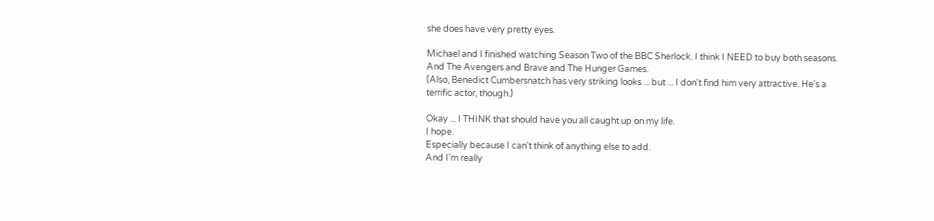she does have very pretty eyes.

Michael and I finished watching Season Two of the BBC Sherlock. I think I NEED to buy both seasons.
And The Avengers and Brave and The Hunger Games.
(Also, Benedict Cumbersnatch has very striking looks ... but ... I don't find him very attractive. He's a terrific actor, though.)

Okay ... I THINK that should have you all caught up on my life.
I hope.
Especially because I can't think of anything else to add.
And I'm really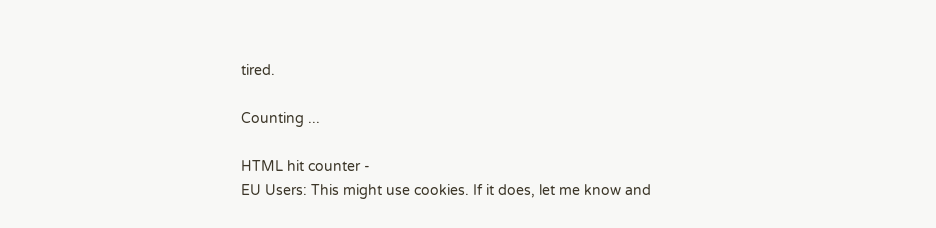tired.

Counting ...

HTML hit counter -
EU Users: This might use cookies. If it does, let me know and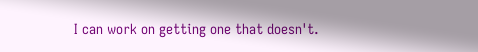I can work on getting one that doesn't.